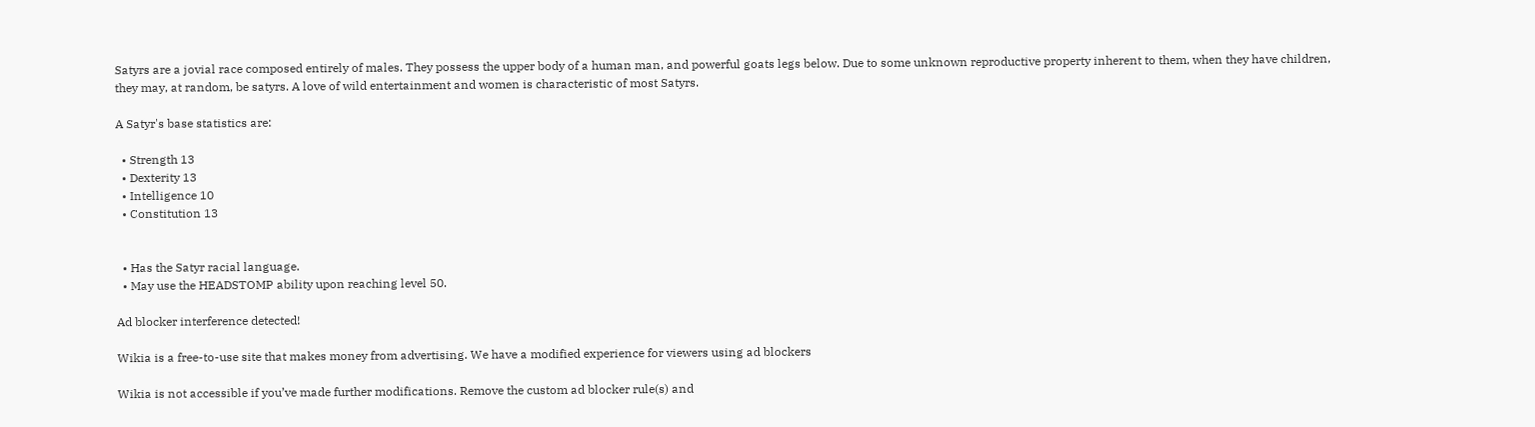Satyrs are a jovial race composed entirely of males. They possess the upper body of a human man, and powerful goats legs below. Due to some unknown reproductive property inherent to them, when they have children, they may, at random, be satyrs. A love of wild entertainment and women is characteristic of most Satyrs.

A Satyr's base statistics are:

  • Strength 13
  • Dexterity 13
  • Intelligence 10
  • Constitution 13


  • Has the Satyr racial language.
  • May use the HEADSTOMP ability upon reaching level 50.

Ad blocker interference detected!

Wikia is a free-to-use site that makes money from advertising. We have a modified experience for viewers using ad blockers

Wikia is not accessible if you’ve made further modifications. Remove the custom ad blocker rule(s) and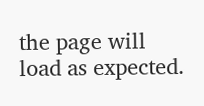the page will load as expected.